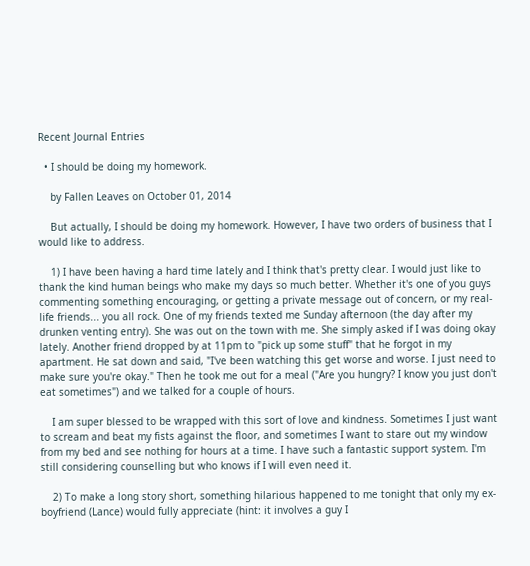Recent Journal Entries

  • I should be doing my homework.

    by Fallen Leaves on October 01, 2014

    But actually, I should be doing my homework. However, I have two orders of business that I would like to address.

    1) I have been having a hard time lately and I think that's pretty clear. I would just like to thank the kind human beings who make my days so much better. Whether it's one of you guys commenting something encouraging, or getting a private message out of concern, or my real-life friends... you all rock. One of my friends texted me Sunday afternoon (the day after my drunken venting entry). She was out on the town with me. She simply asked if I was doing okay lately. Another friend dropped by at 11pm to "pick up some stuff" that he forgot in my apartment. He sat down and said, "I've been watching this get worse and worse. I just need to make sure you're okay." Then he took me out for a meal ("Are you hungry? I know you just don't eat sometimes") and we talked for a couple of hours.

    I am super blessed to be wrapped with this sort of love and kindness. Sometimes I just want to scream and beat my fists against the floor, and sometimes I want to stare out my window from my bed and see nothing for hours at a time. I have such a fantastic support system. I'm still considering counselling but who knows if I will even need it.

    2) To make a long story short, something hilarious happened to me tonight that only my ex-boyfriend (Lance) would fully appreciate (hint: it involves a guy I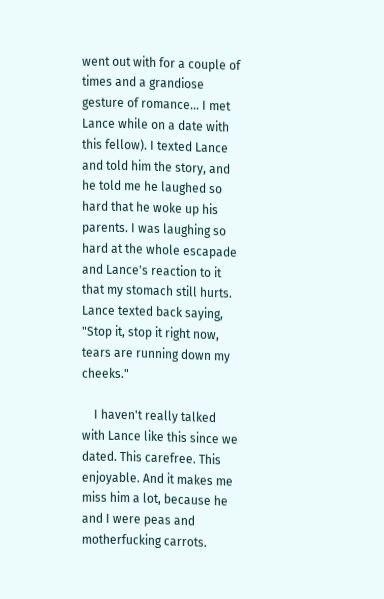went out with for a couple of times and a grandiose gesture of romance... I met Lance while on a date with this fellow). I texted Lance and told him the story, and he told me he laughed so hard that he woke up his parents. I was laughing so hard at the whole escapade and Lance's reaction to it that my stomach still hurts. Lance texted back saying, "Stop it, stop it right now, tears are running down my cheeks."

    I haven't really talked with Lance like this since we dated. This carefree. This enjoyable. And it makes me miss him a lot, because he and I were peas and motherfucking carrots.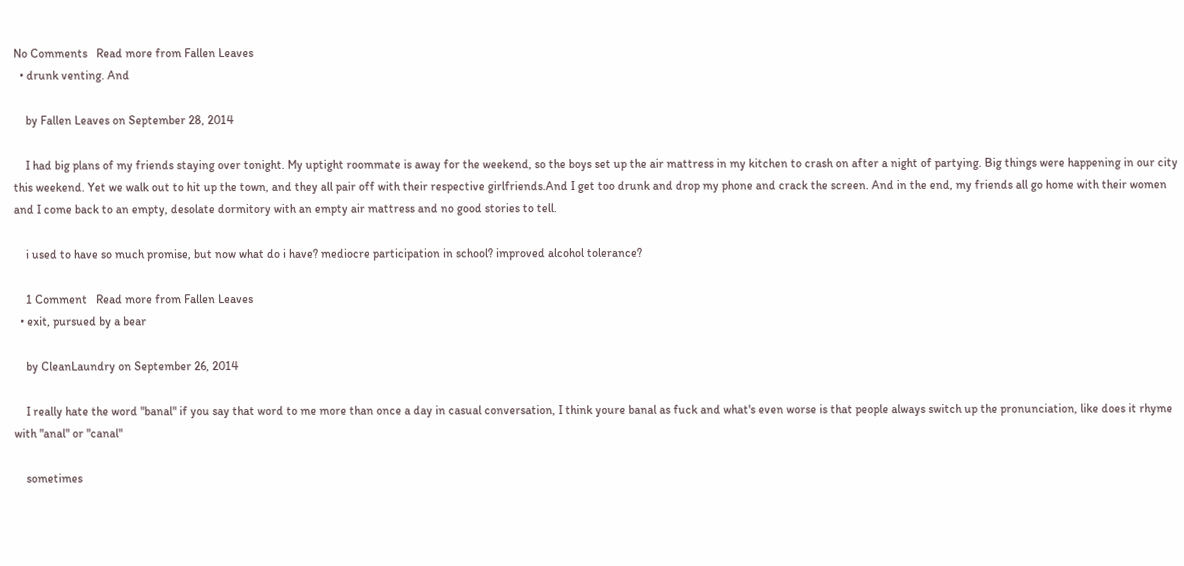No Comments   Read more from Fallen Leaves
  • drunk venting. And

    by Fallen Leaves on September 28, 2014

    I had big plans of my friends staying over tonight. My uptight roommate is away for the weekend, so the boys set up the air mattress in my kitchen to crash on after a night of partying. Big things were happening in our city this weekend. Yet we walk out to hit up the town, and they all pair off with their respective girlfriends.And I get too drunk and drop my phone and crack the screen. And in the end, my friends all go home with their women and I come back to an empty, desolate dormitory with an empty air mattress and no good stories to tell.

    i used to have so much promise, but now what do i have? mediocre participation in school? improved alcohol tolerance?

    1 Comment   Read more from Fallen Leaves
  • exit, pursued by a bear

    by CleanLaundry on September 26, 2014

    I really hate the word "banal" if you say that word to me more than once a day in casual conversation, I think youre banal as fuck and what's even worse is that people always switch up the pronunciation, like does it rhyme with "anal" or "canal"

    sometimes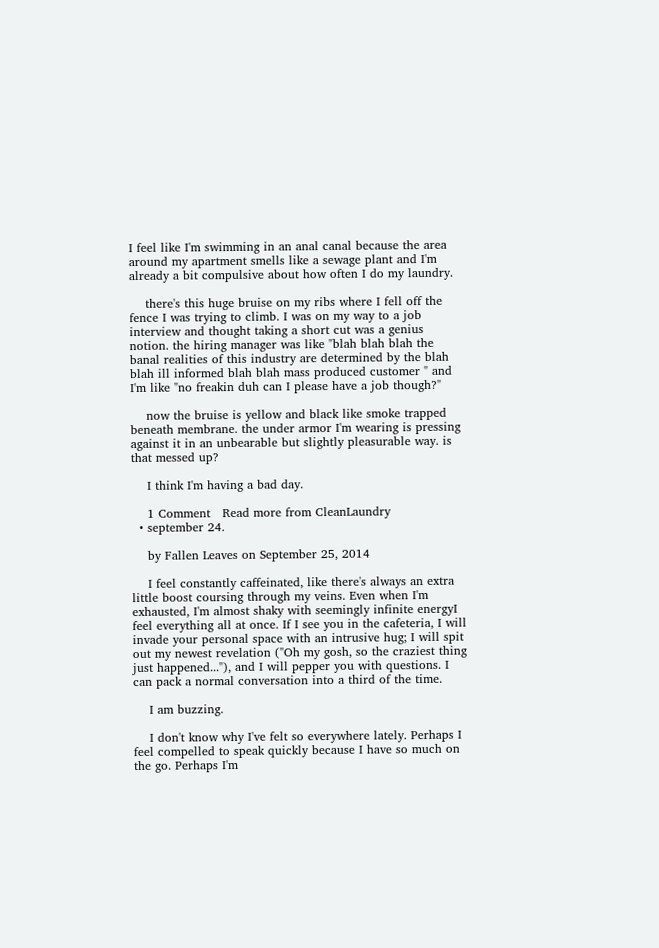I feel like I'm swimming in an anal canal because the area around my apartment smells like a sewage plant and I'm already a bit compulsive about how often I do my laundry.

    there's this huge bruise on my ribs where I fell off the fence I was trying to climb. I was on my way to a job interview and thought taking a short cut was a genius notion. the hiring manager was like "blah blah blah the banal realities of this industry are determined by the blah blah ill informed blah blah mass produced customer " and I'm like "no freakin duh can I please have a job though?"

    now the bruise is yellow and black like smoke trapped beneath membrane. the under armor I'm wearing is pressing against it in an unbearable but slightly pleasurable way. is that messed up?

    I think I'm having a bad day.

    1 Comment   Read more from CleanLaundry
  • september 24.

    by Fallen Leaves on September 25, 2014

    I feel constantly caffeinated, like there's always an extra little boost coursing through my veins. Even when I'm exhausted, I'm almost shaky with seemingly infinite energyI feel everything all at once. If I see you in the cafeteria, I will invade your personal space with an intrusive hug; I will spit out my newest revelation ("Oh my gosh, so the craziest thing just happened..."), and I will pepper you with questions. I can pack a normal conversation into a third of the time.

    I am buzzing.

    I don't know why I've felt so everywhere lately. Perhaps I feel compelled to speak quickly because I have so much on the go. Perhaps I'm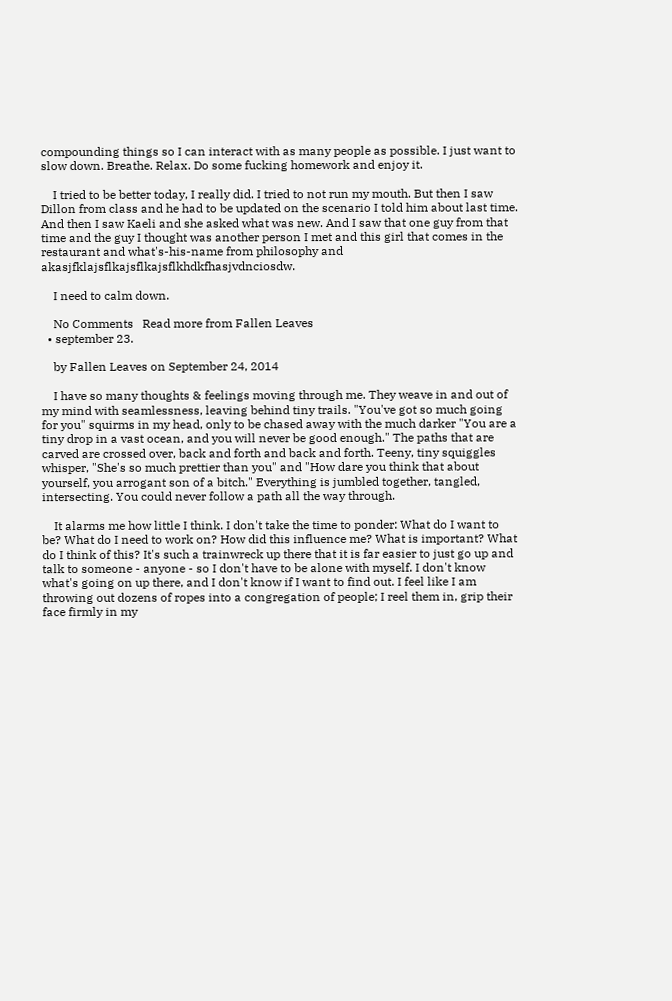compounding things so I can interact with as many people as possible. I just want to slow down. Breathe. Relax. Do some fucking homework and enjoy it.

    I tried to be better today, I really did. I tried to not run my mouth. But then I saw Dillon from class and he had to be updated on the scenario I told him about last time. And then I saw Kaeli and she asked what was new. And I saw that one guy from that time and the guy I thought was another person I met and this girl that comes in the restaurant and what's-his-name from philosophy and akasjfklajsflkajsflkajsflkhdkfhasjvdnciosdw.

    I need to calm down.

    No Comments   Read more from Fallen Leaves
  • september 23.

    by Fallen Leaves on September 24, 2014

    I have so many thoughts & feelings moving through me. They weave in and out of my mind with seamlessness, leaving behind tiny trails. "You've got so much going for you" squirms in my head, only to be chased away with the much darker "You are a tiny drop in a vast ocean, and you will never be good enough." The paths that are carved are crossed over, back and forth and back and forth. Teeny, tiny squiggles whisper, "She's so much prettier than you" and "How dare you think that about yourself, you arrogant son of a bitch." Everything is jumbled together, tangled, intersecting. You could never follow a path all the way through.

    It alarms me how little I think. I don't take the time to ponder: What do I want to be? What do I need to work on? How did this influence me? What is important? What do I think of this? It's such a trainwreck up there that it is far easier to just go up and talk to someone - anyone - so I don't have to be alone with myself. I don't know what's going on up there, and I don't know if I want to find out. I feel like I am throwing out dozens of ropes into a congregation of people; I reel them in, grip their face firmly in my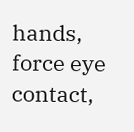hands, force eye contact,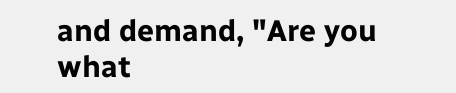and demand, "Are you what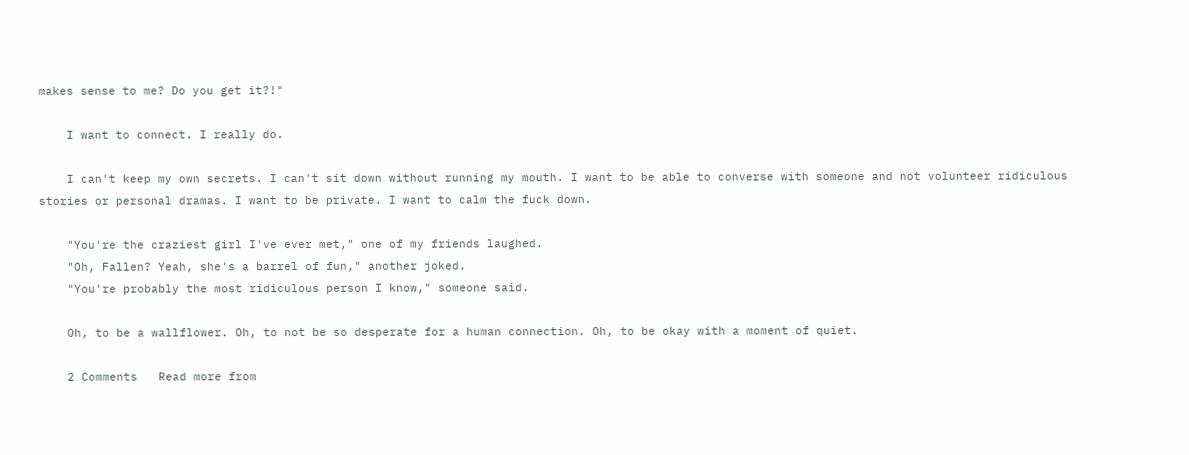makes sense to me? Do you get it?!"

    I want to connect. I really do.

    I can't keep my own secrets. I can't sit down without running my mouth. I want to be able to converse with someone and not volunteer ridiculous stories or personal dramas. I want to be private. I want to calm the fuck down.

    "You're the craziest girl I've ever met," one of my friends laughed.
    "Oh, Fallen? Yeah, she's a barrel of fun," another joked.
    "You're probably the most ridiculous person I know," someone said.

    Oh, to be a wallflower. Oh, to not be so desperate for a human connection. Oh, to be okay with a moment of quiet.

    2 Comments   Read more from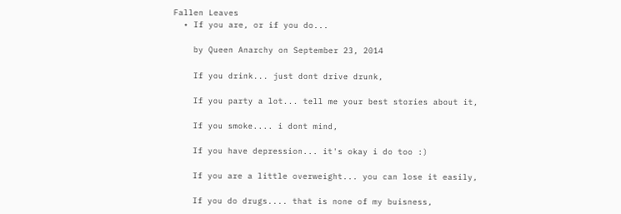Fallen Leaves
  • If you are, or if you do...

    by Queen Anarchy on September 23, 2014

    If you drink... just dont drive drunk,

    If you party a lot... tell me your best stories about it,

    If you smoke.... i dont mind,

    If you have depression... it's okay i do too :)

    If you are a little overweight... you can lose it easily,

    If you do drugs.... that is none of my buisness,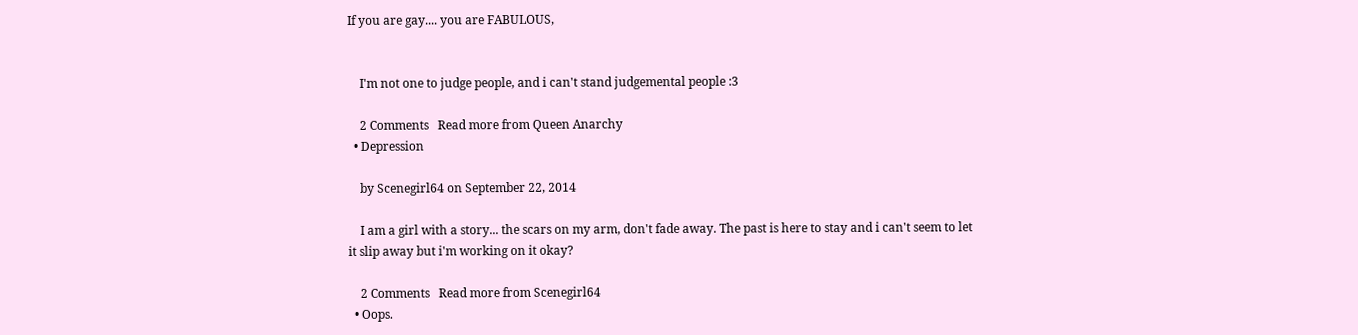If you are gay.... you are FABULOUS,


    I'm not one to judge people, and i can't stand judgemental people :3

    2 Comments   Read more from Queen Anarchy
  • Depression

    by Scenegirl64 on September 22, 2014

    I am a girl with a story... the scars on my arm, don't fade away. The past is here to stay and i can't seem to let it slip away but i'm working on it okay?

    2 Comments   Read more from Scenegirl64
  • Oops.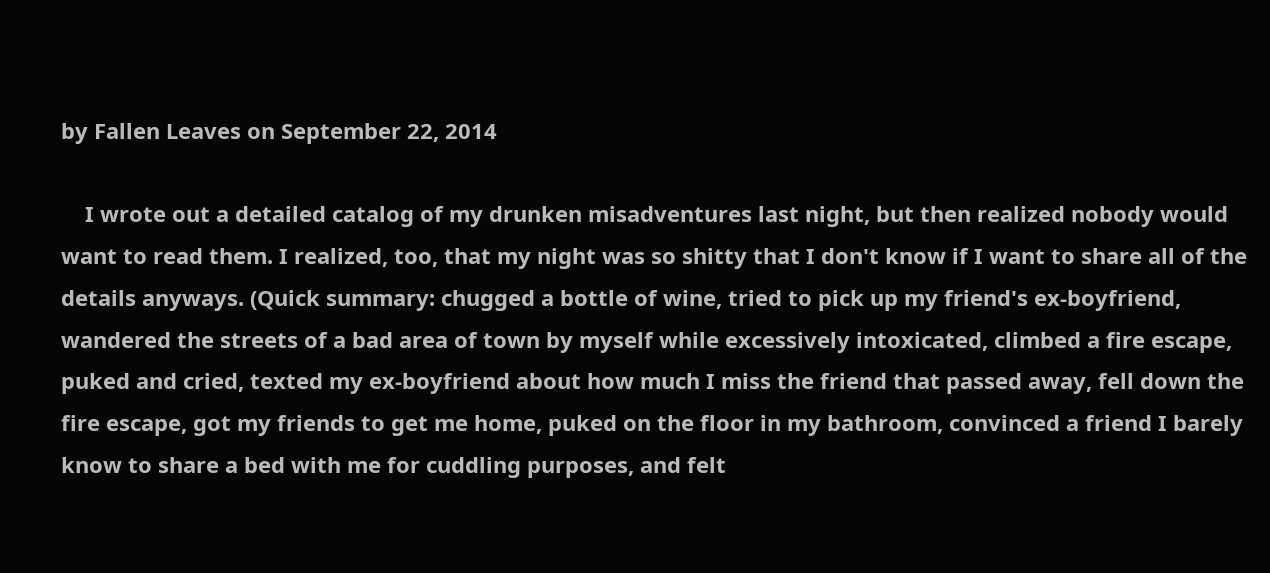by Fallen Leaves on September 22, 2014

    I wrote out a detailed catalog of my drunken misadventures last night, but then realized nobody would want to read them. I realized, too, that my night was so shitty that I don't know if I want to share all of the details anyways. (Quick summary: chugged a bottle of wine, tried to pick up my friend's ex-boyfriend, wandered the streets of a bad area of town by myself while excessively intoxicated, climbed a fire escape, puked and cried, texted my ex-boyfriend about how much I miss the friend that passed away, fell down the fire escape, got my friends to get me home, puked on the floor in my bathroom, convinced a friend I barely know to share a bed with me for cuddling purposes, and felt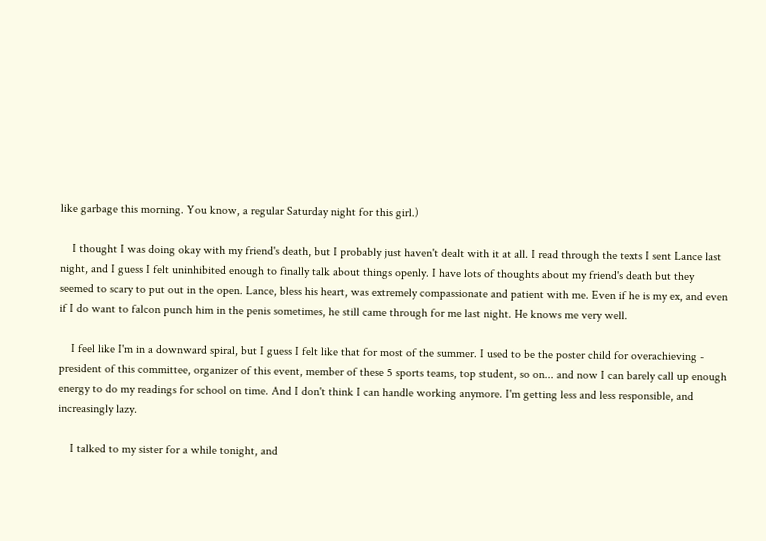like garbage this morning. You know, a regular Saturday night for this girl.)

    I thought I was doing okay with my friend's death, but I probably just haven't dealt with it at all. I read through the texts I sent Lance last night, and I guess I felt uninhibited enough to finally talk about things openly. I have lots of thoughts about my friend's death but they seemed to scary to put out in the open. Lance, bless his heart, was extremely compassionate and patient with me. Even if he is my ex, and even if I do want to falcon punch him in the penis sometimes, he still came through for me last night. He knows me very well.

    I feel like I'm in a downward spiral, but I guess I felt like that for most of the summer. I used to be the poster child for overachieving - president of this committee, organizer of this event, member of these 5 sports teams, top student, so on... and now I can barely call up enough energy to do my readings for school on time. And I don't think I can handle working anymore. I'm getting less and less responsible, and increasingly lazy.

    I talked to my sister for a while tonight, and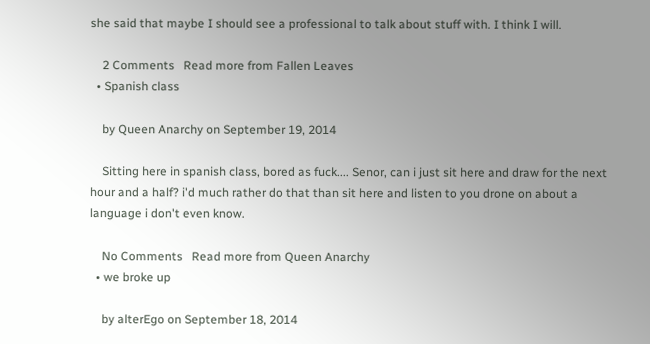she said that maybe I should see a professional to talk about stuff with. I think I will.

    2 Comments   Read more from Fallen Leaves
  • Spanish class

    by Queen Anarchy on September 19, 2014

    Sitting here in spanish class, bored as fuck.... Senor, can i just sit here and draw for the next hour and a half? i'd much rather do that than sit here and listen to you drone on about a language i don't even know.

    No Comments   Read more from Queen Anarchy
  • we broke up

    by alterEgo on September 18, 2014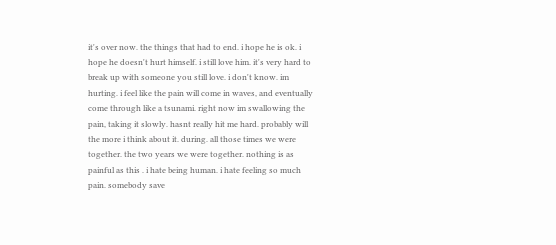it's over now. the things that had to end. i hope he is ok. i hope he doesn't hurt himself. i still love him. it's very hard to break up with someone you still love. i don't know. im hurting. i feel like the pain will come in waves, and eventually come through like a tsunami. right now im swallowing the pain, taking it slowly. hasnt really hit me hard. probably will the more i think about it. during. all those times we were together. the two years we were together. nothing is as painful as this . i hate being human. i hate feeling so much pain. somebody save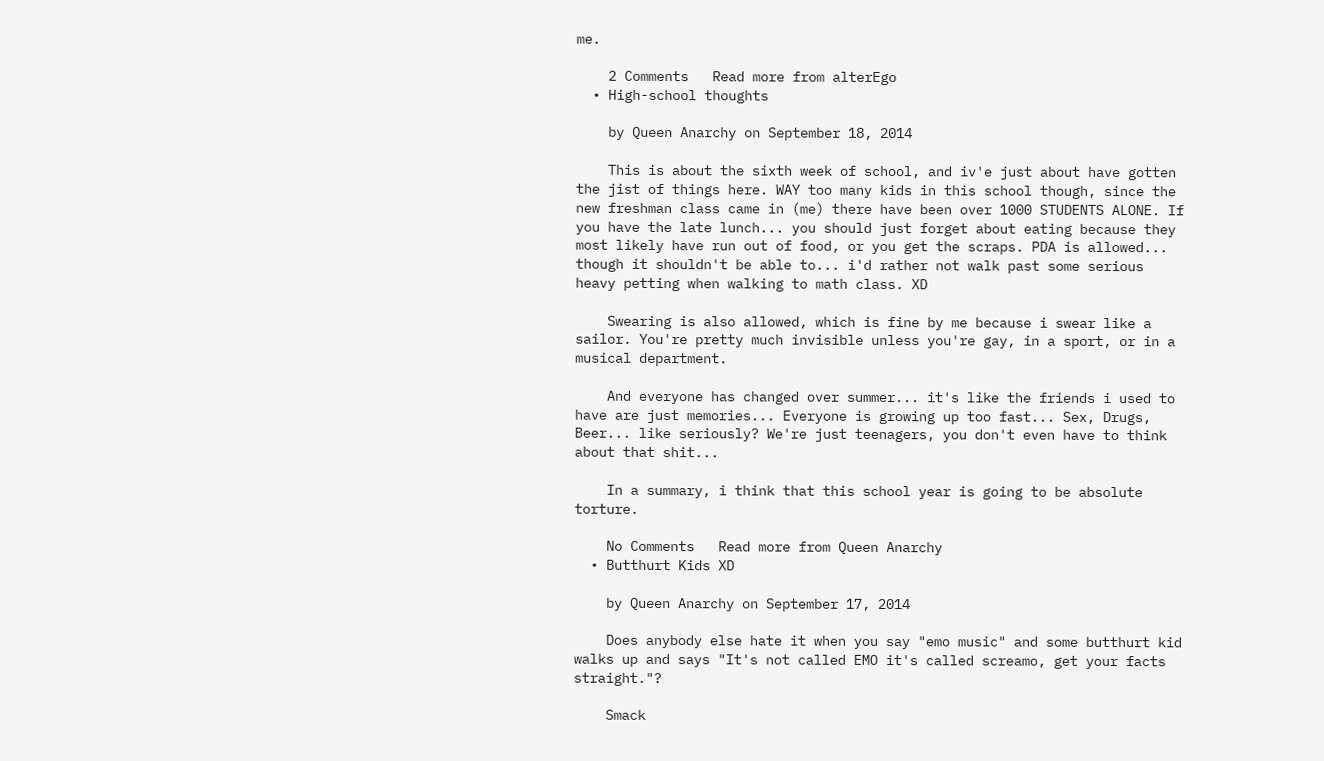me.

    2 Comments   Read more from alterEgo
  • High-school thoughts

    by Queen Anarchy on September 18, 2014

    This is about the sixth week of school, and iv'e just about have gotten the jist of things here. WAY too many kids in this school though, since the new freshman class came in (me) there have been over 1000 STUDENTS ALONE. If you have the late lunch... you should just forget about eating because they most likely have run out of food, or you get the scraps. PDA is allowed... though it shouldn't be able to... i'd rather not walk past some serious heavy petting when walking to math class. XD

    Swearing is also allowed, which is fine by me because i swear like a sailor. You're pretty much invisible unless you're gay, in a sport, or in a musical department.

    And everyone has changed over summer... it's like the friends i used to have are just memories... Everyone is growing up too fast... Sex, Drugs, Beer... like seriously? We're just teenagers, you don't even have to think about that shit...

    In a summary, i think that this school year is going to be absolute torture.

    No Comments   Read more from Queen Anarchy
  • Butthurt Kids XD

    by Queen Anarchy on September 17, 2014

    Does anybody else hate it when you say "emo music" and some butthurt kid walks up and says "It's not called EMO it's called screamo, get your facts straight."?

    Smack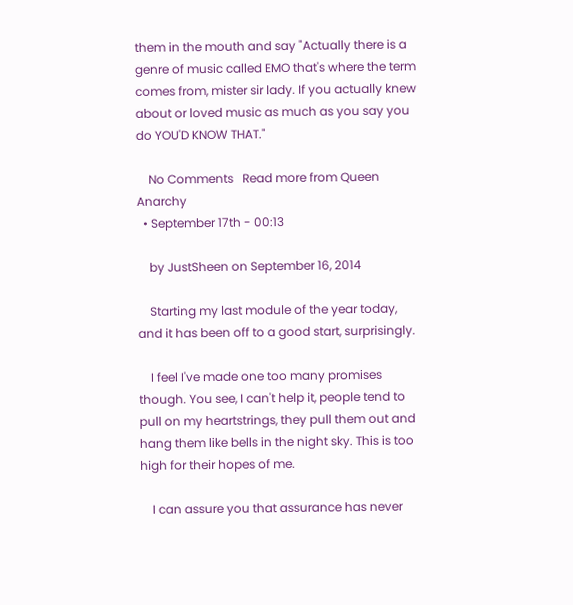them in the mouth and say "Actually there is a genre of music called EMO that's where the term comes from, mister sir lady. If you actually knew about or loved music as much as you say you do YOU'D KNOW THAT."

    No Comments   Read more from Queen Anarchy
  • September 17th - 00:13

    by JustSheen on September 16, 2014

    Starting my last module of the year today, and it has been off to a good start, surprisingly.

    I feel I've made one too many promises though. You see, I can't help it, people tend to pull on my heartstrings, they pull them out and hang them like bells in the night sky. This is too high for their hopes of me.

    I can assure you that assurance has never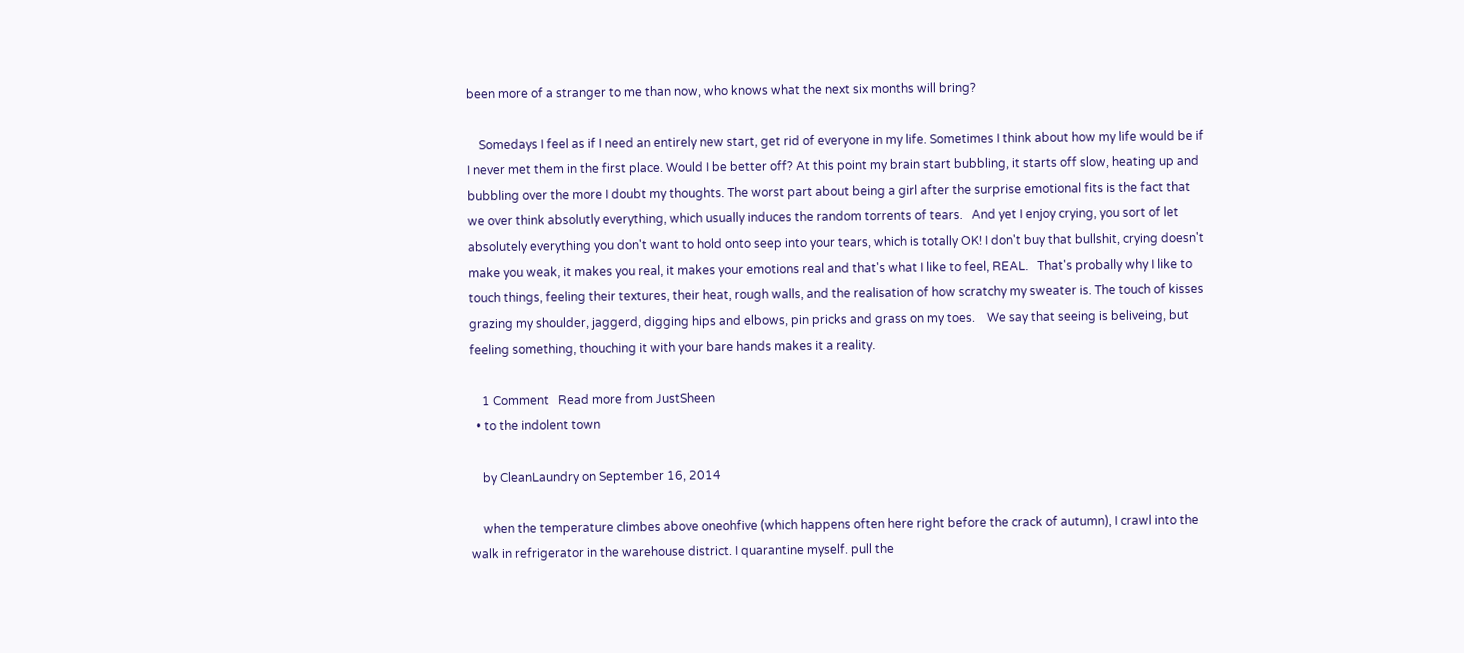been more of a stranger to me than now, who knows what the next six months will bring?

    Somedays I feel as if I need an entirely new start, get rid of everyone in my life. Sometimes I think about how my life would be if I never met them in the first place. Would I be better off? At this point my brain start bubbling, it starts off slow, heating up and bubbling over the more I doubt my thoughts. The worst part about being a girl after the surprise emotional fits is the fact that we over think absolutly everything, which usually induces the random torrents of tears.   And yet I enjoy crying, you sort of let absolutely everything you don't want to hold onto seep into your tears, which is totally OK! I don't buy that bullshit, crying doesn't make you weak, it makes you real, it makes your emotions real and that's what I like to feel, REAL.   That's probally why I like to touch things, feeling their textures, their heat, rough walls, and the realisation of how scratchy my sweater is. The touch of kisses grazing my shoulder, jaggerd, digging hips and elbows, pin pricks and grass on my toes.    We say that seeing is beliveing, but feeling something, thouching it with your bare hands makes it a reality.

    1 Comment   Read more from JustSheen
  • to the indolent town

    by CleanLaundry on September 16, 2014

    when the temperature climbes above oneohfive (which happens often here right before the crack of autumn), I crawl into the walk in refrigerator in the warehouse district. I quarantine myself. pull the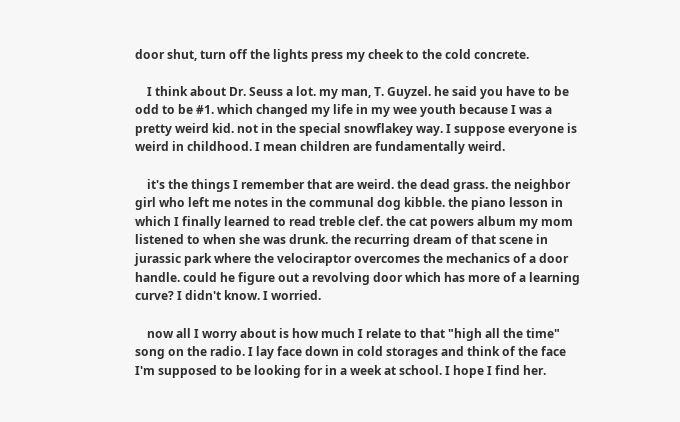door shut, turn off the lights press my cheek to the cold concrete.

    I think about Dr. Seuss a lot. my man, T. Guyzel. he said you have to be odd to be #1. which changed my life in my wee youth because I was a pretty weird kid. not in the special snowflakey way. I suppose everyone is weird in childhood. I mean children are fundamentally weird.

    it's the things I remember that are weird. the dead grass. the neighbor girl who left me notes in the communal dog kibble. the piano lesson in which I finally learned to read treble clef. the cat powers album my mom listened to when she was drunk. the recurring dream of that scene in jurassic park where the velociraptor overcomes the mechanics of a door handle. could he figure out a revolving door which has more of a learning curve? I didn't know. I worried.

    now all I worry about is how much I relate to that "high all the time" song on the radio. I lay face down in cold storages and think of the face I'm supposed to be looking for in a week at school. I hope I find her.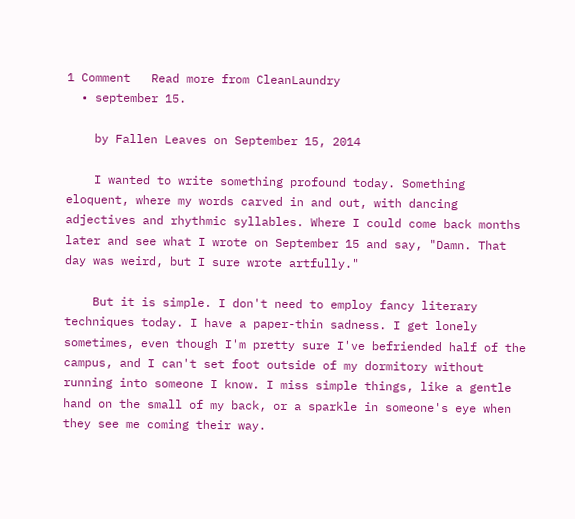1 Comment   Read more from CleanLaundry
  • september 15.

    by Fallen Leaves on September 15, 2014

    I wanted to write something profound today. Something eloquent, where my words carved in and out, with dancing adjectives and rhythmic syllables. Where I could come back months later and see what I wrote on September 15 and say, "Damn. That day was weird, but I sure wrote artfully."

    But it is simple. I don't need to employ fancy literary techniques today. I have a paper-thin sadness. I get lonely sometimes, even though I'm pretty sure I've befriended half of the campus, and I can't set foot outside of my dormitory without running into someone I know. I miss simple things, like a gentle hand on the small of my back, or a sparkle in someone's eye when they see me coming their way.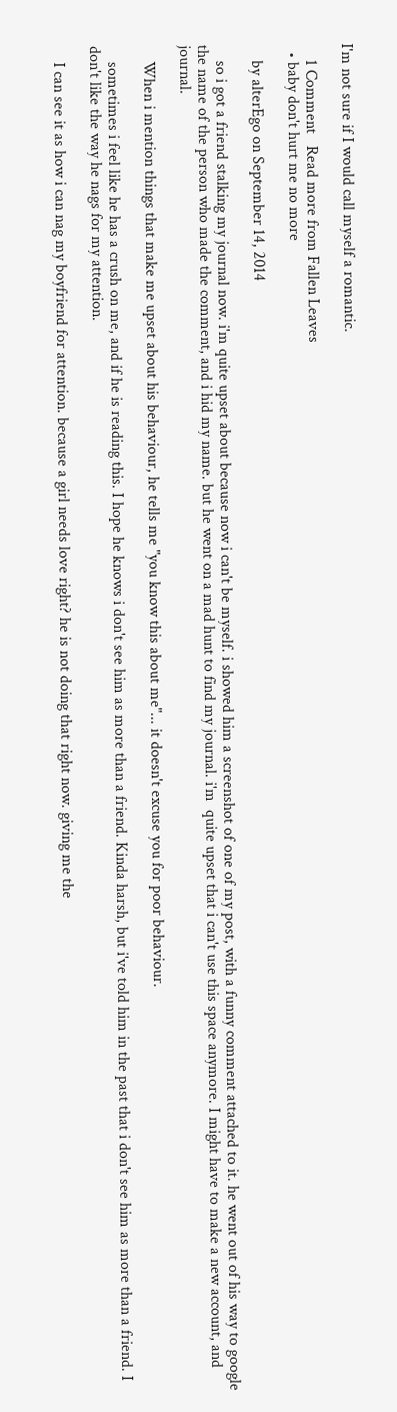I'm not sure if I would call myself a romantic.

    1 Comment   Read more from Fallen Leaves
  • baby don't hurt me no more

    by alterEgo on September 14, 2014

    so i got a friend stalking my journal now. i'm quite upset about because now i can't be myself. i showed him a screenshot of one of my post, with a funny comment attached to it. he went out of his way to google the name of the person who made the comment, and i hid my name. but he went on a mad hunt to find my journal. i'm  quite upset that i can't use this space anymore. I might have to make a new account, and journal.

    When i mention things that make me upset about his behaviour, he tells me "you know this about me"... it doesn't excuse you for poor behaviour.

    sometimes i feel like he has a crush on me, and if he is reading this. I hope he knows i don't see him as more than a friend. Kinda harsh, but i've told him in the past that i don't see him as more than a friend. I don't like the way he nags for my attention.

    I can see it as how i can nag my boyfriend for attention. because a girl needs love right? he is not doing that right now. giving me the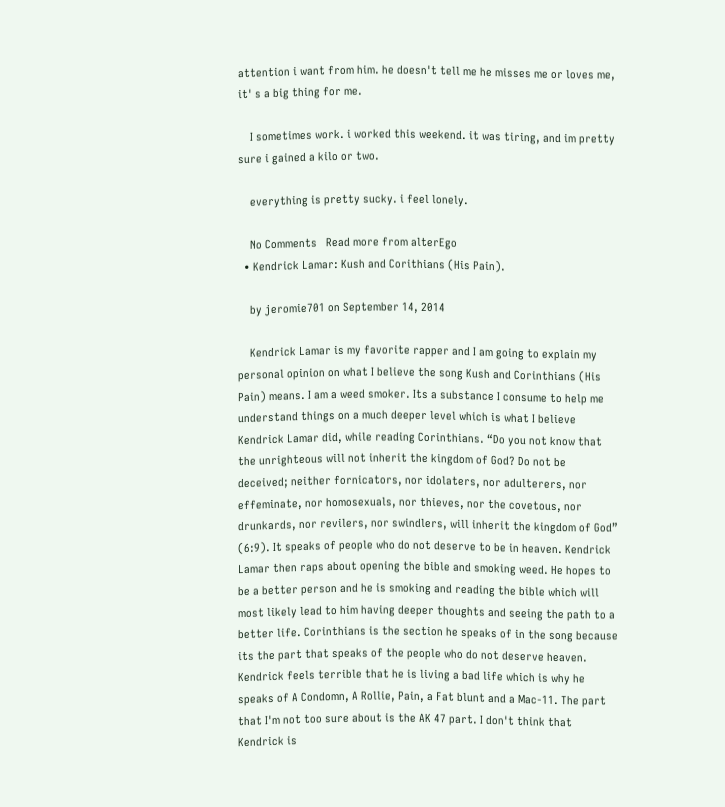attention i want from him. he doesn't tell me he misses me or loves me, it' s a big thing for me.

    I sometimes work. i worked this weekend. it was tiring, and im pretty sure i gained a kilo or two.

    everything is pretty sucky. i feel lonely.

    No Comments   Read more from alterEgo
  • Kendrick Lamar: Kush and Corithians (His Pain).

    by jeromie701 on September 14, 2014

    Kendrick Lamar is my favorite rapper and I am going to explain my personal opinion on what I believe the song Kush and Corinthians (His Pain) means. I am a weed smoker. Its a substance I consume to help me understand things on a much deeper level which is what I believe Kendrick Lamar did, while reading Corinthians. “Do you not know that the unrighteous will not inherit the kingdom of God? Do not be deceived; neither fornicators, nor idolaters, nor adulterers, nor effeminate, nor homosexuals, nor thieves, nor the covetous, nor drunkards, nor revilers, nor swindlers, will inherit the kingdom of God” (6:9). It speaks of people who do not deserve to be in heaven. Kendrick Lamar then raps about opening the bible and smoking weed. He hopes to be a better person and he is smoking and reading the bible which will most likely lead to him having deeper thoughts and seeing the path to a better life. Corinthians is the section he speaks of in the song because its the part that speaks of the people who do not deserve heaven. Kendrick feels terrible that he is living a bad life which is why he speaks of A Condomn, A Rollie, Pain, a Fat blunt and a Mac-11. The part that I'm not too sure about is the AK 47 part. I don't think that Kendrick is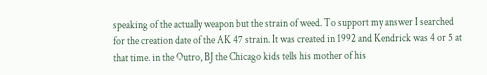speaking of the actually weapon but the strain of weed. To support my answer I searched for the creation date of the AK 47 strain. It was created in 1992 and Kendrick was 4 or 5 at that time. in the Outro, BJ the Chicago kids tells his mother of his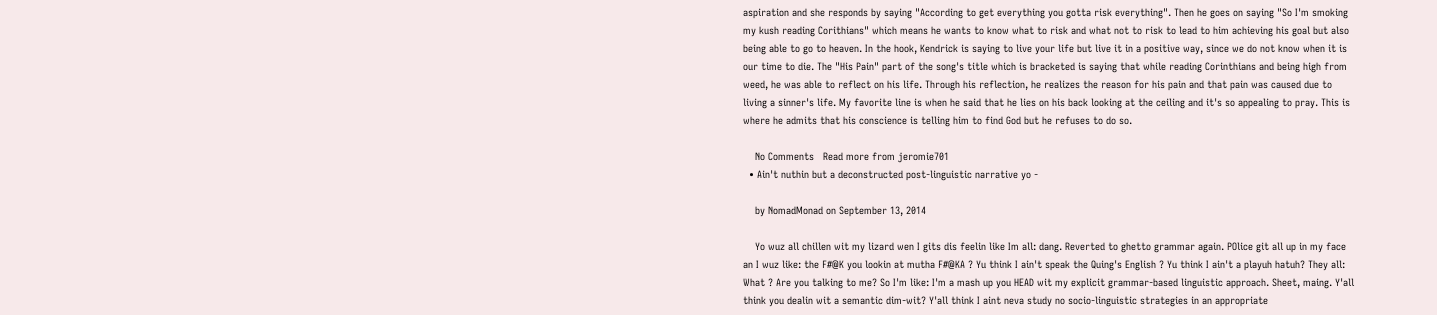aspiration and she responds by saying "According to get everything you gotta risk everything". Then he goes on saying "So I'm smoking my kush reading Corithians" which means he wants to know what to risk and what not to risk to lead to him achieving his goal but also being able to go to heaven. In the hook, Kendrick is saying to live your life but live it in a positive way, since we do not know when it is our time to die. The "His Pain" part of the song's title which is bracketed is saying that while reading Corinthians and being high from weed, he was able to reflect on his life. Through his reflection, he realizes the reason for his pain and that pain was caused due to living a sinner's life. My favorite line is when he said that he lies on his back looking at the ceiling and it's so appealing to pray. This is where he admits that his conscience is telling him to find God but he refuses to do so.

    No Comments   Read more from jeromie701
  • Ain't nuthin but a deconstructed post-linguistic narrative yo -

    by NomadMonad on September 13, 2014

    Yo wuz all chillen wit my lizard wen I gits dis feelin like Im all: dang. Reverted to ghetto grammar again. POlice git all up in my face an I wuz like: the F#@K you lookin at mutha F#@KA ? Yu think I ain't speak the Quing's English ? Yu think I ain't a playuh hatuh? They all: What ? Are you talking to me? So I'm like: I'm a mash up you HEAD wit my explicit grammar-based linguistic approach. Sheet, maing. Y'all think you dealin wit a semantic dim-wit? Y'all think I aint neva study no socio-linguistic strategies in an appropriate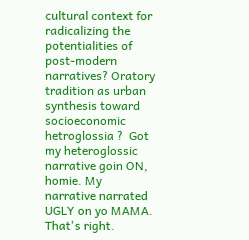cultural context for radicalizing the potentialities of post-modern narratives? Oratory tradition as urban synthesis toward socioeconomic hetroglossia ?  Got my heteroglossic narrative goin ON, homie. My narrative narrated UGLY on yo MAMA. That's right.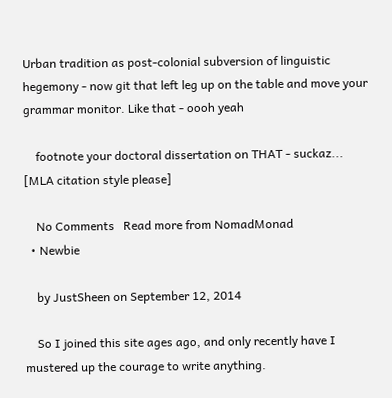Urban tradition as post-colonial subversion of linguistic hegemony - now git that left leg up on the table and move your grammar monitor. Like that - oooh yeah

    footnote your doctoral dissertation on THAT - suckaz... [MLA citation style please]

    No Comments   Read more from NomadMonad
  • Newbie

    by JustSheen on September 12, 2014

    So I joined this site ages ago, and only recently have I mustered up the courage to write anything.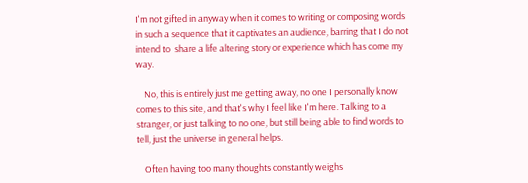I'm not gifted in anyway when it comes to writing or composing words in such a sequence that it captivates an audience, barring that I do not intend to  share a life altering story or experience which has come my way.

    No, this is entirely just me getting away, no one I personally know comes to this site, and that's why I feel like I'm here. Talking to a stranger, or just talking to no one, but still being able to find words to tell, just the universe in general helps.

    Often having too many thoughts constantly weighs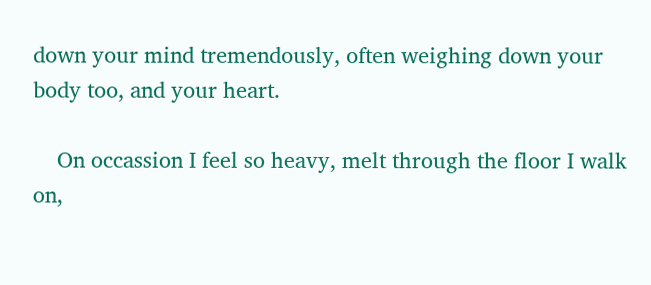down your mind tremendously, often weighing down your body too, and your heart.

    On occassion I feel so heavy, melt through the floor I walk on,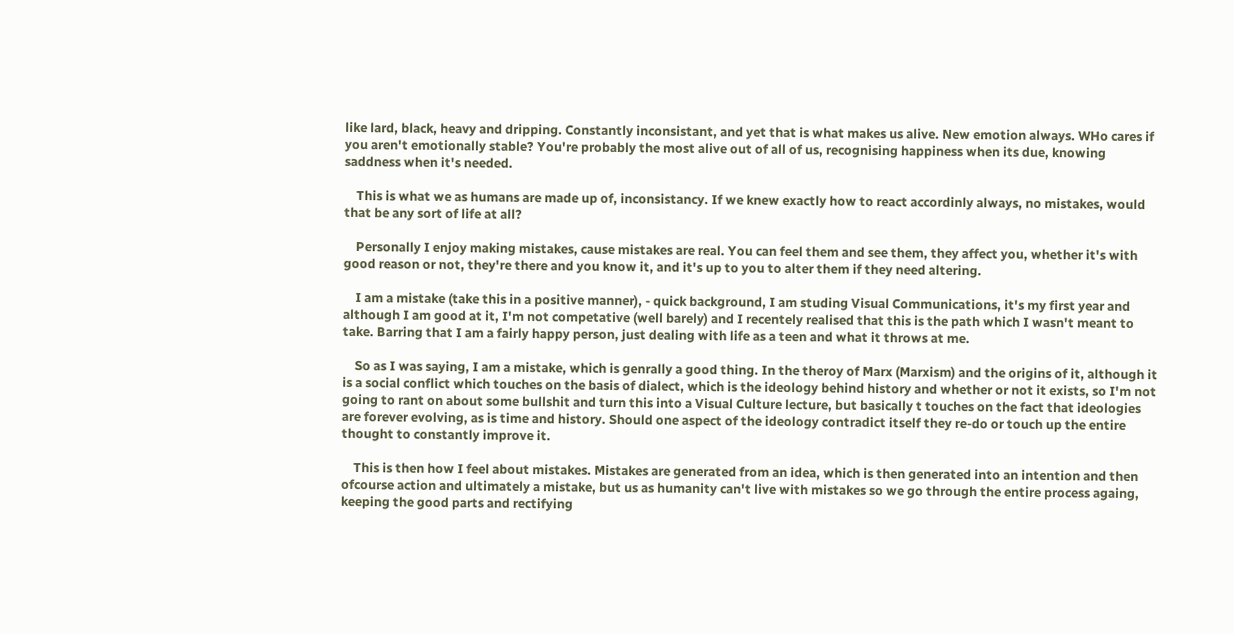like lard, black, heavy and dripping. Constantly inconsistant, and yet that is what makes us alive. New emotion always. WHo cares if you aren't emotionally stable? You're probably the most alive out of all of us, recognising happiness when its due, knowing saddness when it's needed.

    This is what we as humans are made up of, inconsistancy. If we knew exactly how to react accordinly always, no mistakes, would that be any sort of life at all?

    Personally I enjoy making mistakes, cause mistakes are real. You can feel them and see them, they affect you, whether it's with good reason or not, they're there and you know it, and it's up to you to alter them if they need altering.

    I am a mistake (take this in a positive manner), - quick background, I am studing Visual Communications, it's my first year and although I am good at it, I'm not competative (well barely) and I recentely realised that this is the path which I wasn't meant to take. Barring that I am a fairly happy person, just dealing with life as a teen and what it throws at me.

    So as I was saying, I am a mistake, which is genrally a good thing. In the theroy of Marx (Marxism) and the origins of it, although it is a social conflict which touches on the basis of dialect, which is the ideology behind history and whether or not it exists, so I'm not going to rant on about some bullshit and turn this into a Visual Culture lecture, but basically t touches on the fact that ideologies are forever evolving, as is time and history. Should one aspect of the ideology contradict itself they re-do or touch up the entire thought to constantly improve it.

    This is then how I feel about mistakes. Mistakes are generated from an idea, which is then generated into an intention and then ofcourse action and ultimately a mistake, but us as humanity can't live with mistakes so we go through the entire process againg, keeping the good parts and rectifying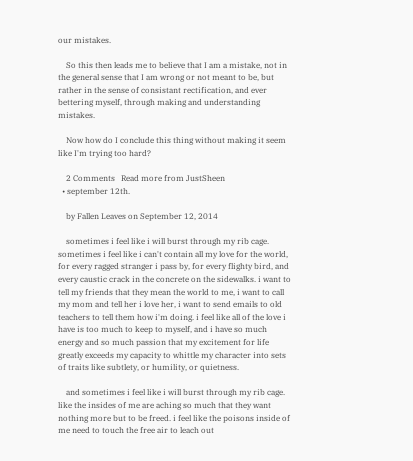our mistakes.

    So this then leads me to believe that I am a mistake, not in the general sense that I am wrong or not meant to be, but rather in the sense of consistant rectification, and ever bettering myself, through making and understanding mistakes.

    Now how do I conclude this thing without making it seem like I'm trying too hard?

    2 Comments   Read more from JustSheen
  • september 12th.

    by Fallen Leaves on September 12, 2014

    sometimes i feel like i will burst through my rib cage. sometimes i feel like i can't contain all my love for the world, for every ragged stranger i pass by, for every flighty bird, and every caustic crack in the concrete on the sidewalks. i want to tell my friends that they mean the world to me, i want to call my mom and tell her i love her, i want to send emails to old teachers to tell them how i'm doing. i feel like all of the love i have is too much to keep to myself, and i have so much energy and so much passion that my excitement for life greatly exceeds my capacity to whittle my character into sets of traits like subtlety, or humility, or quietness.

    and sometimes i feel like i will burst through my rib cage. like the insides of me are aching so much that they want nothing more but to be freed. i feel like the poisons inside of me need to touch the free air to leach out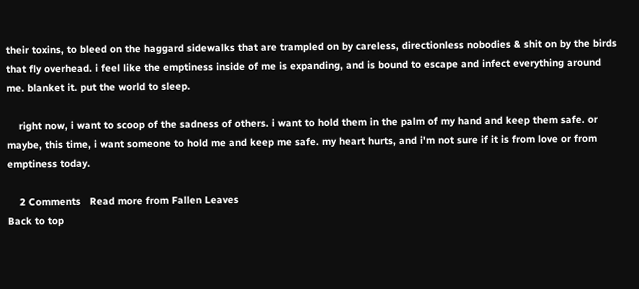their toxins, to bleed on the haggard sidewalks that are trampled on by careless, directionless nobodies & shit on by the birds that fly overhead. i feel like the emptiness inside of me is expanding, and is bound to escape and infect everything around me. blanket it. put the world to sleep.

    right now, i want to scoop of the sadness of others. i want to hold them in the palm of my hand and keep them safe. or maybe, this time, i want someone to hold me and keep me safe. my heart hurts, and i'm not sure if it is from love or from emptiness today.

    2 Comments   Read more from Fallen Leaves
Back to top